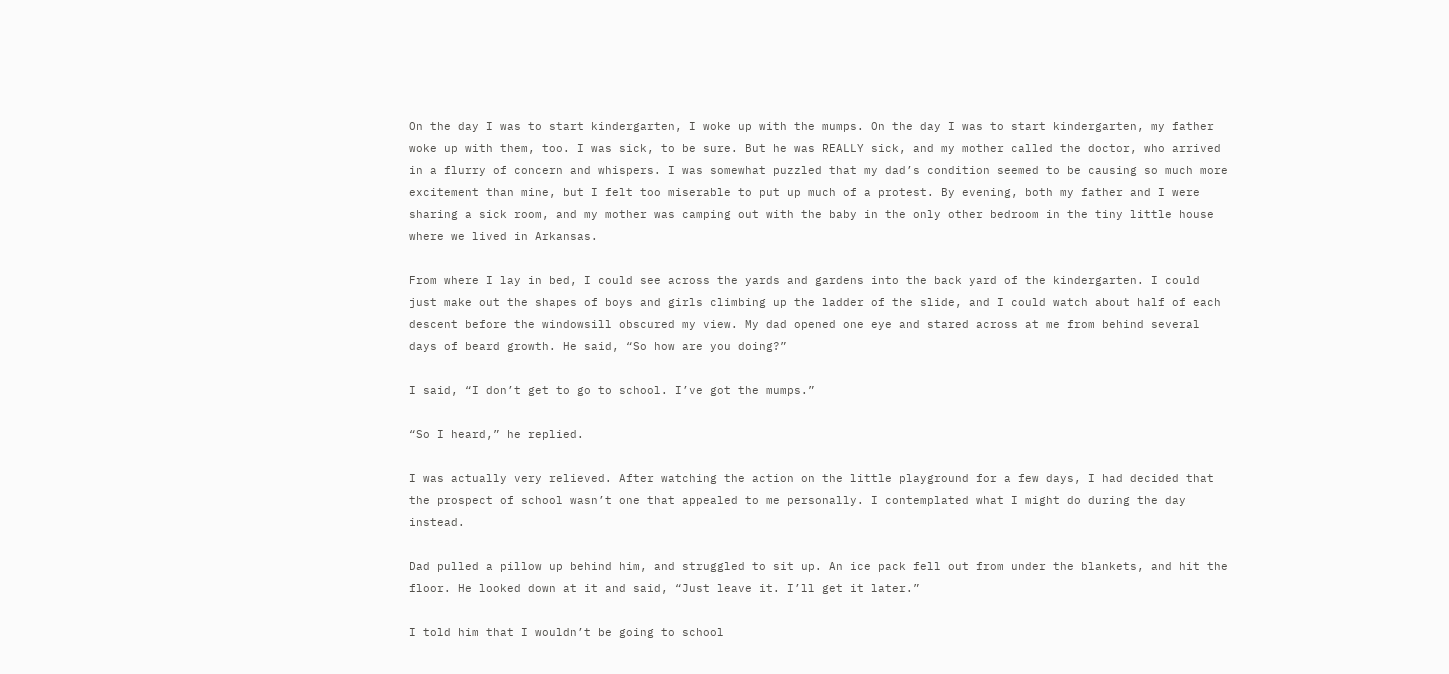On the day I was to start kindergarten, I woke up with the mumps. On the day I was to start kindergarten, my father woke up with them, too. I was sick, to be sure. But he was REALLY sick, and my mother called the doctor, who arrived in a flurry of concern and whispers. I was somewhat puzzled that my dad’s condition seemed to be causing so much more excitement than mine, but I felt too miserable to put up much of a protest. By evening, both my father and I were sharing a sick room, and my mother was camping out with the baby in the only other bedroom in the tiny little house where we lived in Arkansas.

From where I lay in bed, I could see across the yards and gardens into the back yard of the kindergarten. I could just make out the shapes of boys and girls climbing up the ladder of the slide, and I could watch about half of each descent before the windowsill obscured my view. My dad opened one eye and stared across at me from behind several days of beard growth. He said, “So how are you doing?”

I said, “I don’t get to go to school. I’ve got the mumps.”

“So I heard,” he replied.

I was actually very relieved. After watching the action on the little playground for a few days, I had decided that the prospect of school wasn’t one that appealed to me personally. I contemplated what I might do during the day instead.

Dad pulled a pillow up behind him, and struggled to sit up. An ice pack fell out from under the blankets, and hit the floor. He looked down at it and said, “Just leave it. I’ll get it later.”

I told him that I wouldn’t be going to school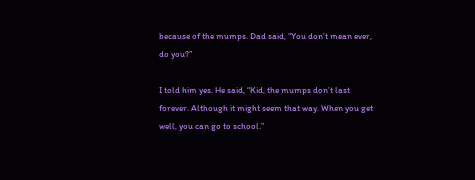because of the mumps. Dad said, “You don’t mean ever, do you?”

I told him yes. He said, “Kid, the mumps don’t last forever. Although it might seem that way. When you get well, you can go to school.”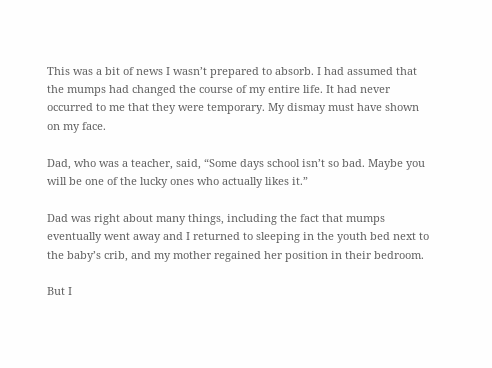This was a bit of news I wasn’t prepared to absorb. I had assumed that the mumps had changed the course of my entire life. It had never occurred to me that they were temporary. My dismay must have shown on my face.

Dad, who was a teacher, said, “Some days school isn’t so bad. Maybe you will be one of the lucky ones who actually likes it.”

Dad was right about many things, including the fact that mumps eventually went away and I returned to sleeping in the youth bed next to the baby’s crib, and my mother regained her position in their bedroom.

But I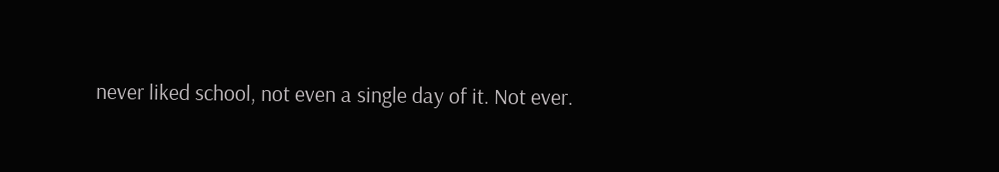never liked school, not even a single day of it. Not ever.